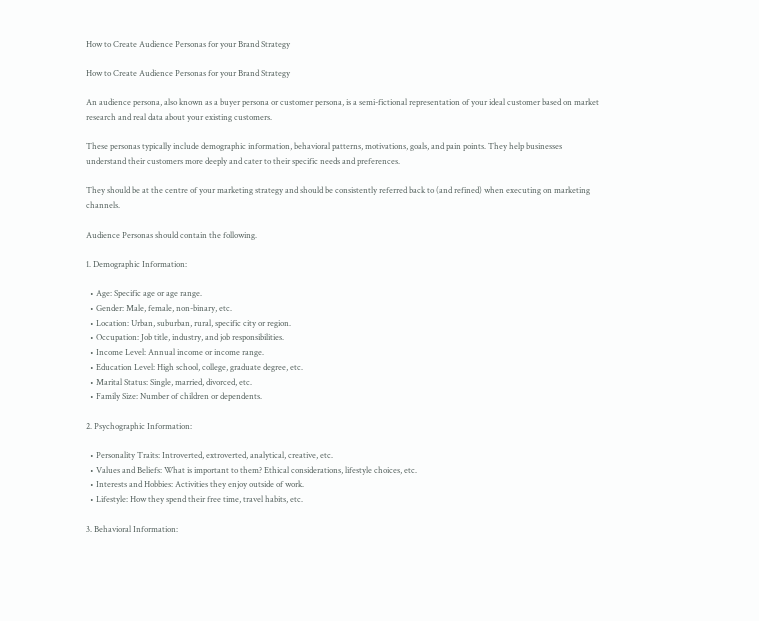How to Create Audience Personas for your Brand Strategy

How to Create Audience Personas for your Brand Strategy

An audience persona, also known as a buyer persona or customer persona, is a semi-fictional representation of your ideal customer based on market research and real data about your existing customers.

These personas typically include demographic information, behavioral patterns, motivations, goals, and pain points. They help businesses understand their customers more deeply and cater to their specific needs and preferences.

They should be at the centre of your marketing strategy and should be consistently referred back to (and refined) when executing on marketing channels.

Audience Personas should contain the following.

1. Demographic Information:

  • Age: Specific age or age range.
  • Gender: Male, female, non-binary, etc.
  • Location: Urban, suburban, rural, specific city or region.
  • Occupation: Job title, industry, and job responsibilities.
  • Income Level: Annual income or income range.
  • Education Level: High school, college, graduate degree, etc.
  • Marital Status: Single, married, divorced, etc.
  • Family Size: Number of children or dependents.

2. Psychographic Information:

  • Personality Traits: Introverted, extroverted, analytical, creative, etc.
  • Values and Beliefs: What is important to them? Ethical considerations, lifestyle choices, etc.
  • Interests and Hobbies: Activities they enjoy outside of work.
  • Lifestyle: How they spend their free time, travel habits, etc.

3. Behavioral Information: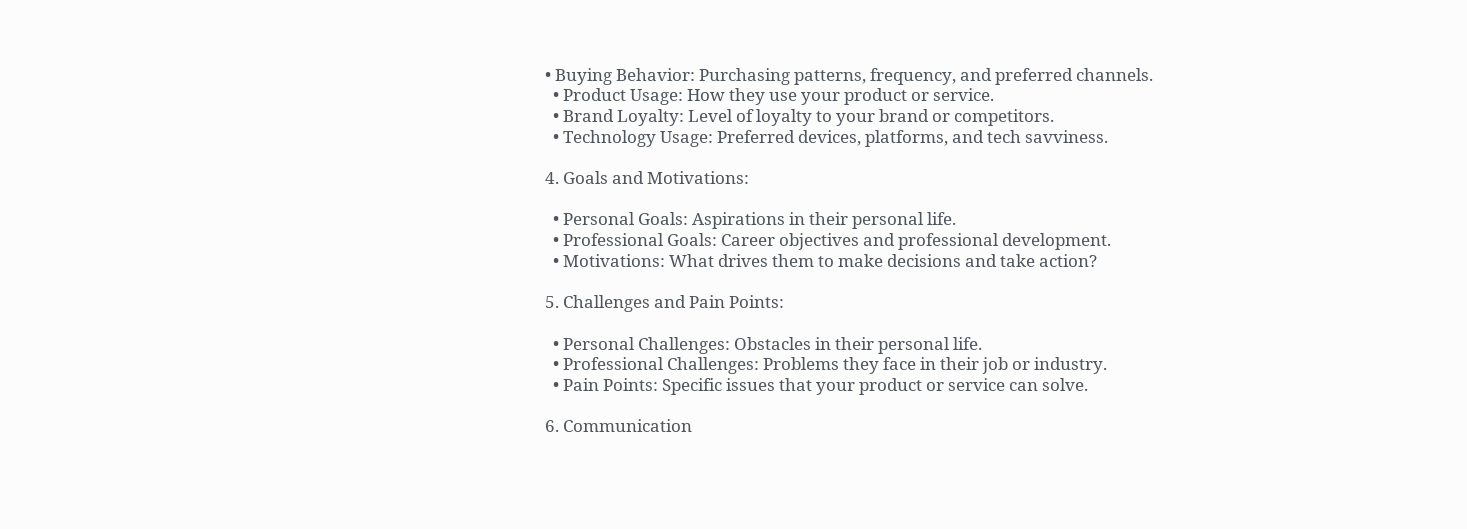• Buying Behavior: Purchasing patterns, frequency, and preferred channels.
  • Product Usage: How they use your product or service.
  • Brand Loyalty: Level of loyalty to your brand or competitors.
  • Technology Usage: Preferred devices, platforms, and tech savviness.

4. Goals and Motivations:

  • Personal Goals: Aspirations in their personal life.
  • Professional Goals: Career objectives and professional development.
  • Motivations: What drives them to make decisions and take action?

5. Challenges and Pain Points:

  • Personal Challenges: Obstacles in their personal life.
  • Professional Challenges: Problems they face in their job or industry.
  • Pain Points: Specific issues that your product or service can solve.

6. Communication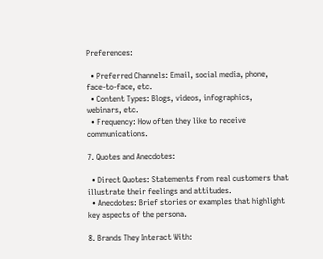Preferences:

  • Preferred Channels: Email, social media, phone, face-to-face, etc.
  • Content Types: Blogs, videos, infographics, webinars, etc.
  • Frequency: How often they like to receive communications.

7. Quotes and Anecdotes:

  • Direct Quotes: Statements from real customers that illustrate their feelings and attitudes.
  • Anecdotes: Brief stories or examples that highlight key aspects of the persona.

8. Brands They Interact With: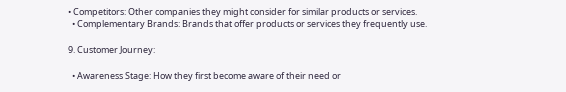• Competitors: Other companies they might consider for similar products or services.
  • Complementary Brands: Brands that offer products or services they frequently use.

9. Customer Journey:

  • Awareness Stage: How they first become aware of their need or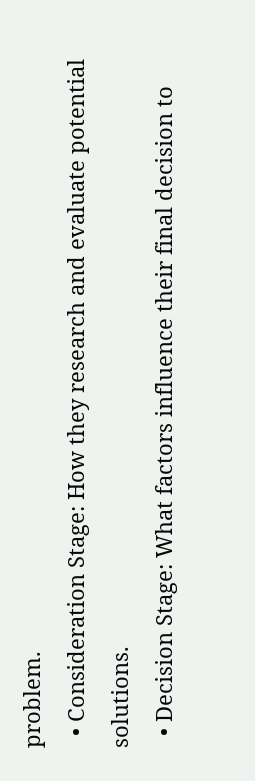problem.
  • Consideration Stage: How they research and evaluate potential solutions.
  • Decision Stage: What factors influence their final decision to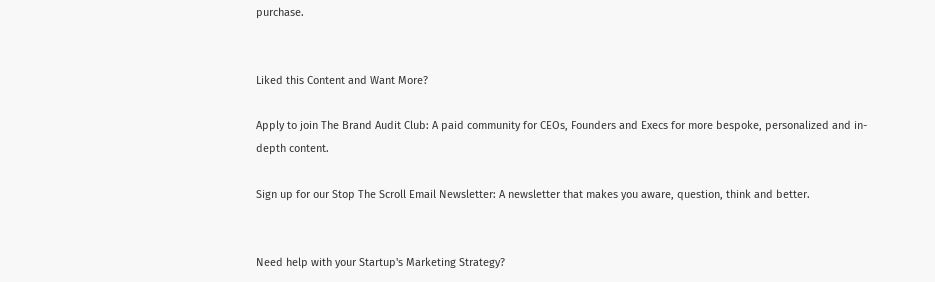purchase.


Liked this Content and Want More?

Apply to join The Brand Audit Club: A paid community for CEOs, Founders and Execs for more bespoke, personalized and in-depth content.

Sign up for our Stop The Scroll Email Newsletter: A newsletter that makes you aware, question, think and better.


Need help with your Startup's Marketing Strategy?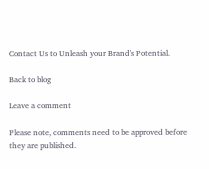Contact Us to Unleash your Brand's Potential.

Back to blog

Leave a comment

Please note, comments need to be approved before they are published.